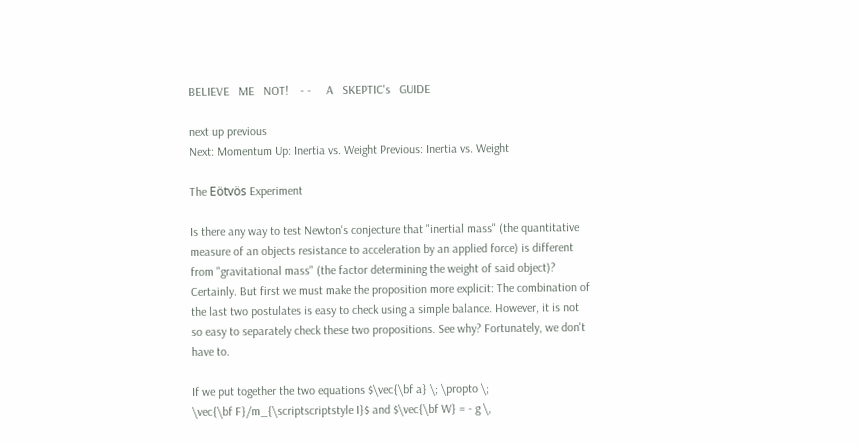BELIEVE   ME   NOT!    - -     A   SKEPTIC's   GUIDE

next up previous
Next: Momentum Up: Inertia vs. Weight Previous: Inertia vs. Weight

The Eötvös Experiment

Is there any way to test Newton's conjecture that "inertial mass" (the quantitative measure of an objects resistance to acceleration by an applied force) is different from "gravitational mass" (the factor determining the weight of said object)? Certainly. But first we must make the proposition more explicit: The combination of the last two postulates is easy to check using a simple balance. However, it is not so easy to separately check these two propositions. See why? Fortunately, we don't have to.

If we put together the two equations $\vec{\bf a} \; \propto \;
\vec{\bf F}/m_{\scriptscriptstyle I}$ and $\vec{\bf W} = - g \,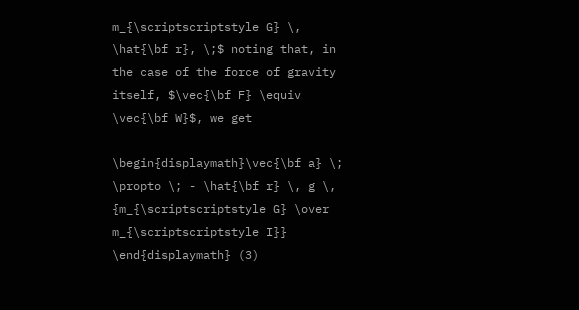m_{\scriptscriptstyle G} \, \hat{\bf r}, \;$ noting that, in the case of the force of gravity itself, $\vec{\bf F} \equiv \vec{\bf W}$, we get

\begin{displaymath}\vec{\bf a} \; \propto \; - \hat{\bf r} \, g \,
{m_{\scriptscriptstyle G} \over m_{\scriptscriptstyle I}}
\end{displaymath} (3)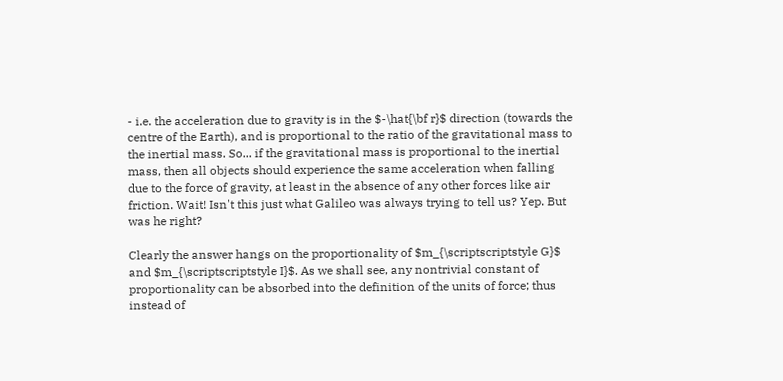- i.e. the acceleration due to gravity is in the $-\hat{\bf r}$ direction (towards the centre of the Earth), and is proportional to the ratio of the gravitational mass to the inertial mass. So... if the gravitational mass is proportional to the inertial mass, then all objects should experience the same acceleration when falling due to the force of gravity, at least in the absence of any other forces like air friction. Wait! Isn't this just what Galileo was always trying to tell us? Yep. But was he right?

Clearly the answer hangs on the proportionality of $m_{\scriptscriptstyle G}$ and $m_{\scriptscriptstyle I}$. As we shall see, any nontrivial constant of proportionality can be absorbed into the definition of the units of force; thus instead of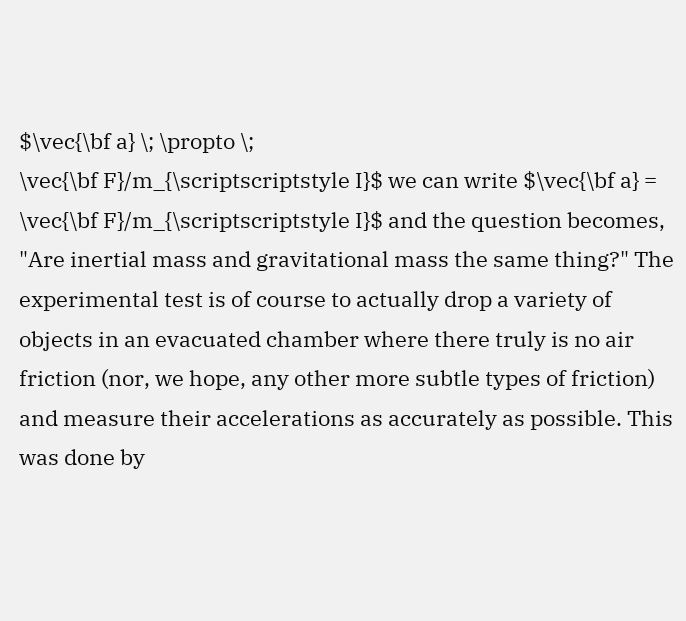$\vec{\bf a} \; \propto \;
\vec{\bf F}/m_{\scriptscriptstyle I}$ we can write $\vec{\bf a} = \vec{\bf F}/m_{\scriptscriptstyle I}$ and the question becomes, "Are inertial mass and gravitational mass the same thing?" The experimental test is of course to actually drop a variety of objects in an evacuated chamber where there truly is no air friction (nor, we hope, any other more subtle types of friction) and measure their accelerations as accurately as possible. This was done by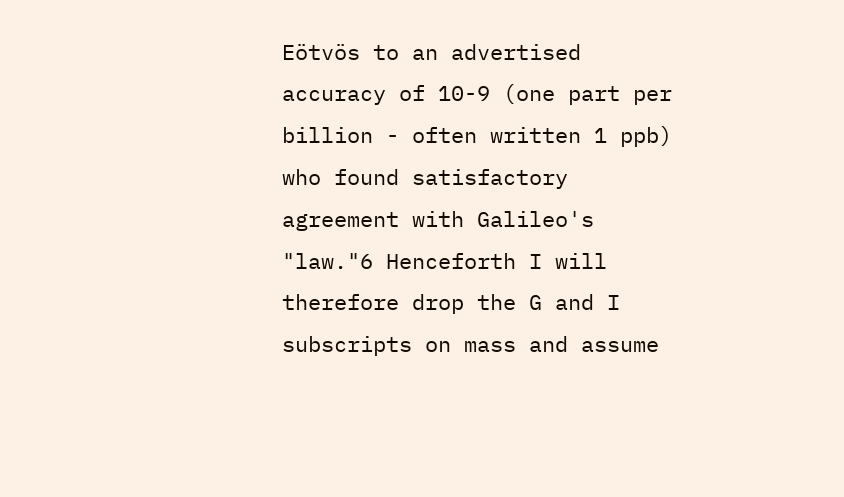Eötvös to an advertised accuracy of 10-9 (one part per billion - often written 1 ppb) who found satisfactory agreement with Galileo's "law."6 Henceforth I will therefore drop the G and I subscripts on mass and assume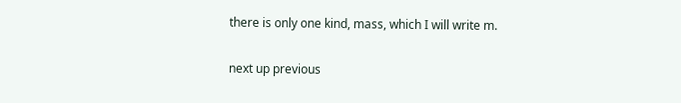there is only one kind, mass, which I will write m.

next up previous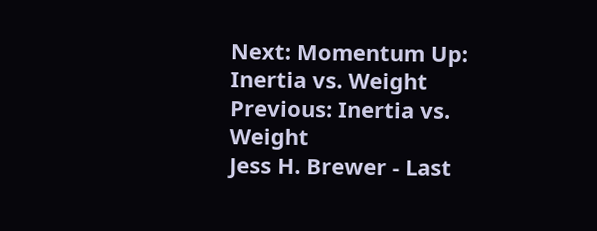Next: Momentum Up: Inertia vs. Weight Previous: Inertia vs. Weight
Jess H. Brewer - Last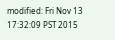modified: Fri Nov 13 17:32:09 PST 2015